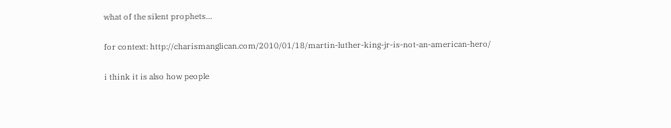what of the silent prophets…

for context: http://charismanglican.com/2010/01/18/martin-luther-king-jr-is-not-an-american-hero/

i think it is also how people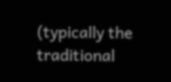(typically the traditional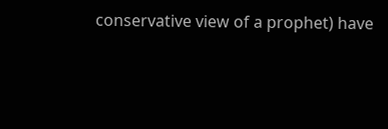conservative view of a prophet) have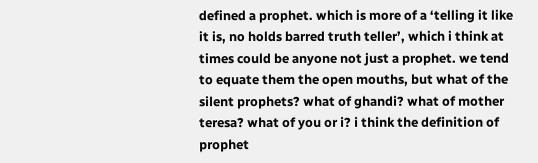defined a prophet. which is more of a ‘telling it like it is, no holds barred truth teller’, which i think at times could be anyone not just a prophet. we tend to equate them the open mouths, but what of the silent prophets? what of ghandi? what of mother teresa? what of you or i? i think the definition of prophet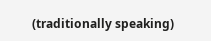(traditionally speaking)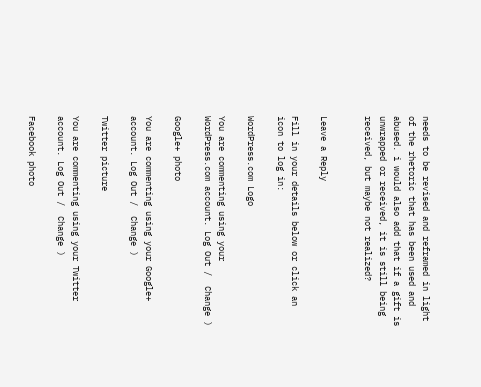needs to be revised and reframed in light of the rhetoric that has been used and abused. i would also add that if a gift is unwrapped or received, it is still being received, but maybe not realized?


Leave a Reply

Fill in your details below or click an icon to log in:

WordPress.com Logo

You are commenting using your WordPress.com account. Log Out /  Change )

Google+ photo

You are commenting using your Google+ account. Log Out /  Change )

Twitter picture

You are commenting using your Twitter account. Log Out /  Change )

Facebook photo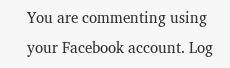You are commenting using your Facebook account. Log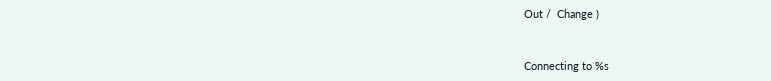Out /  Change )


Connecting to %s